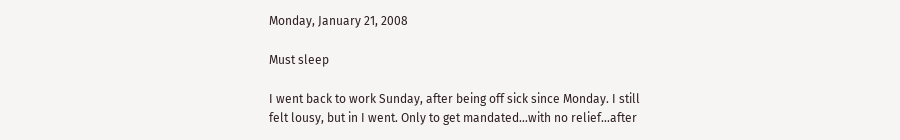Monday, January 21, 2008

Must sleep

I went back to work Sunday, after being off sick since Monday. I still felt lousy, but in I went. Only to get mandated...with no relief...after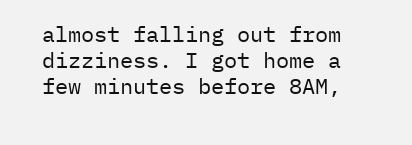almost falling out from dizziness. I got home a few minutes before 8AM,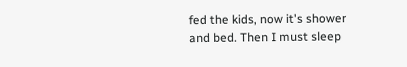fed the kids, now it's shower and bed. Then I must sleep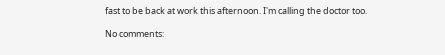fast to be back at work this afternoon. I'm calling the doctor too.

No comments: